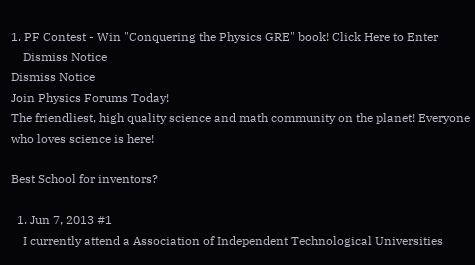1. PF Contest - Win "Conquering the Physics GRE" book! Click Here to Enter
    Dismiss Notice
Dismiss Notice
Join Physics Forums Today!
The friendliest, high quality science and math community on the planet! Everyone who loves science is here!

Best School for inventors?

  1. Jun 7, 2013 #1
    I currently attend a Association of Independent Technological Universities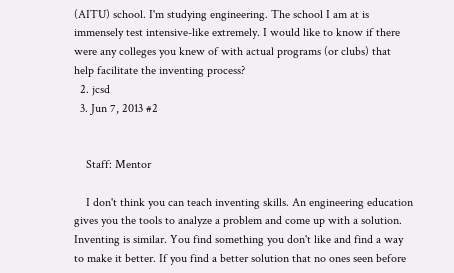(AITU) school. I'm studying engineering. The school I am at is immensely test intensive-like extremely. I would like to know if there were any colleges you knew of with actual programs (or clubs) that help facilitate the inventing process?
  2. jcsd
  3. Jun 7, 2013 #2


    Staff: Mentor

    I don't think you can teach inventing skills. An engineering education gives you the tools to analyze a problem and come up with a solution. Inventing is similar. You find something you don't like and find a way to make it better. If you find a better solution that no ones seen before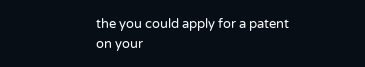the you could apply for a patent on your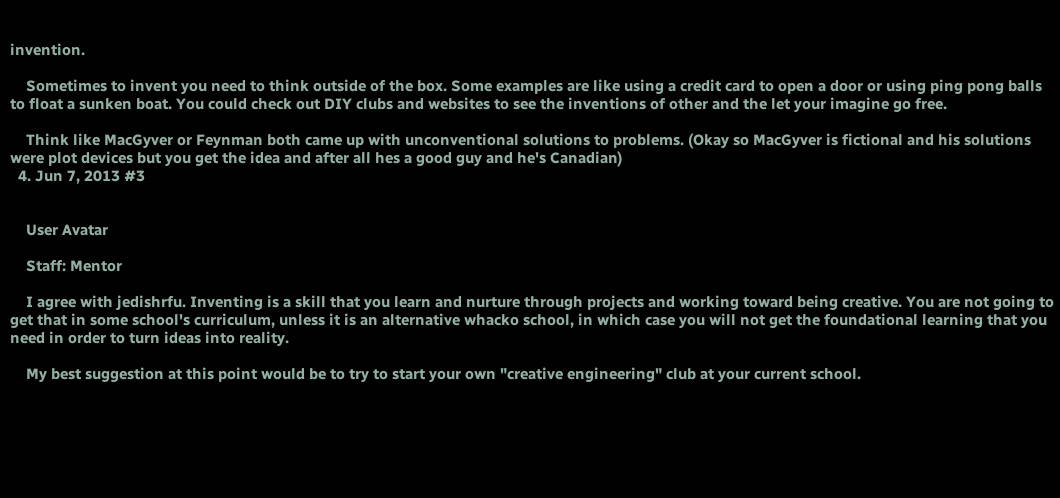invention.

    Sometimes to invent you need to think outside of the box. Some examples are like using a credit card to open a door or using ping pong balls to float a sunken boat. You could check out DIY clubs and websites to see the inventions of other and the let your imagine go free.

    Think like MacGyver or Feynman both came up with unconventional solutions to problems. (Okay so MacGyver is fictional and his solutions were plot devices but you get the idea and after all hes a good guy and he's Canadian)
  4. Jun 7, 2013 #3


    User Avatar

    Staff: Mentor

    I agree with jedishrfu. Inventing is a skill that you learn and nurture through projects and working toward being creative. You are not going to get that in some school's curriculum, unless it is an alternative whacko school, in which case you will not get the foundational learning that you need in order to turn ideas into reality.

    My best suggestion at this point would be to try to start your own "creative engineering" club at your current school.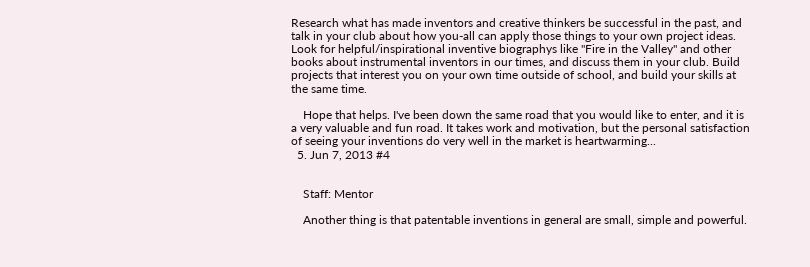Research what has made inventors and creative thinkers be successful in the past, and talk in your club about how you-all can apply those things to your own project ideas. Look for helpful/inspirational inventive biographys like "Fire in the Valley" and other books about instrumental inventors in our times, and discuss them in your club. Build projects that interest you on your own time outside of school, and build your skills at the same time.

    Hope that helps. I've been down the same road that you would like to enter, and it is a very valuable and fun road. It takes work and motivation, but the personal satisfaction of seeing your inventions do very well in the market is heartwarming...
  5. Jun 7, 2013 #4


    Staff: Mentor

    Another thing is that patentable inventions in general are small, simple and powerful.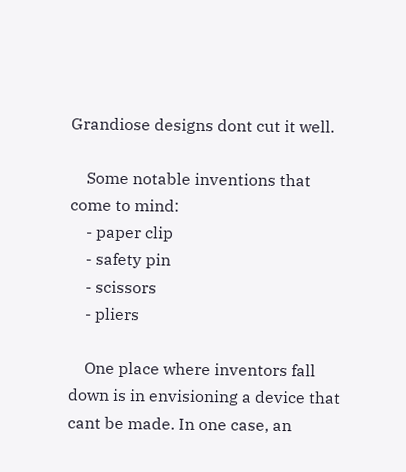Grandiose designs dont cut it well.

    Some notable inventions that come to mind:
    - paper clip
    - safety pin
    - scissors
    - pliers

    One place where inventors fall down is in envisioning a device that cant be made. In one case, an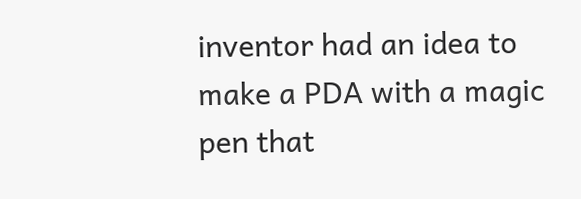inventor had an idea to make a PDA with a magic pen that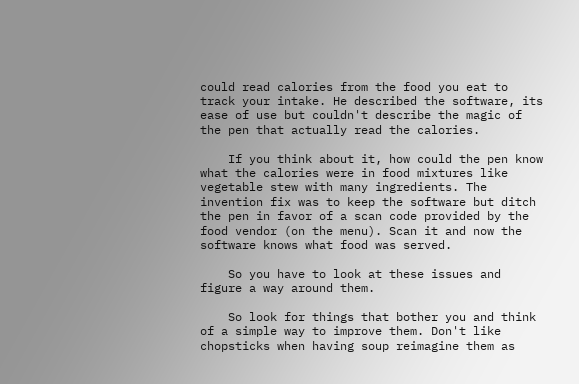could read calories from the food you eat to track your intake. He described the software, its ease of use but couldn't describe the magic of the pen that actually read the calories.

    If you think about it, how could the pen know what the calories were in food mixtures like vegetable stew with many ingredients. The invention fix was to keep the software but ditch the pen in favor of a scan code provided by the food vendor (on the menu). Scan it and now the software knows what food was served.

    So you have to look at these issues and figure a way around them.

    So look for things that bother you and think of a simple way to improve them. Don't like chopsticks when having soup reimagine them as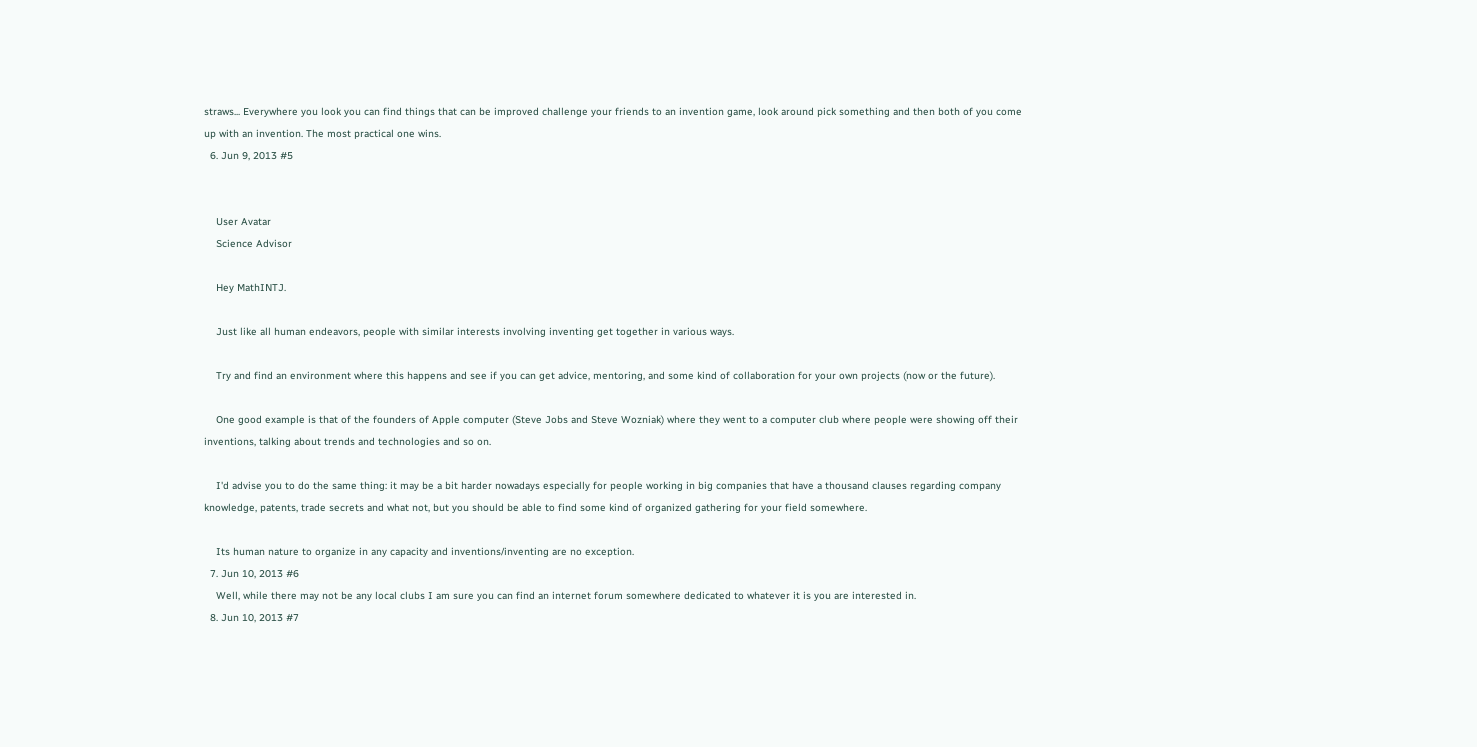straws... Everywhere you look you can find things that can be improved challenge your friends to an invention game, look around pick something and then both of you come up with an invention. The most practical one wins.
  6. Jun 9, 2013 #5


    User Avatar
    Science Advisor

    Hey MathINTJ.

    Just like all human endeavors, people with similar interests involving inventing get together in various ways.

    Try and find an environment where this happens and see if you can get advice, mentoring, and some kind of collaboration for your own projects (now or the future).

    One good example is that of the founders of Apple computer (Steve Jobs and Steve Wozniak) where they went to a computer club where people were showing off their inventions, talking about trends and technologies and so on.

    I'd advise you to do the same thing: it may be a bit harder nowadays especially for people working in big companies that have a thousand clauses regarding company knowledge, patents, trade secrets and what not, but you should be able to find some kind of organized gathering for your field somewhere.

    Its human nature to organize in any capacity and inventions/inventing are no exception.
  7. Jun 10, 2013 #6
    Well, while there may not be any local clubs I am sure you can find an internet forum somewhere dedicated to whatever it is you are interested in.
  8. Jun 10, 2013 #7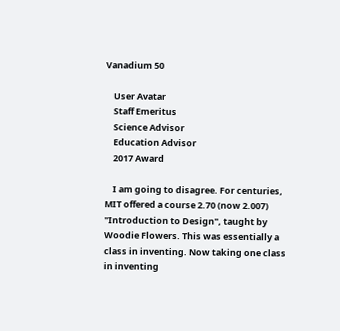Vanadium 50

    User Avatar
    Staff Emeritus
    Science Advisor
    Education Advisor
    2017 Award

    I am going to disagree. For centuries, MIT offered a course 2.70 (now 2.007) "Introduction to Design", taught by Woodie Flowers. This was essentially a class in inventing. Now taking one class in inventing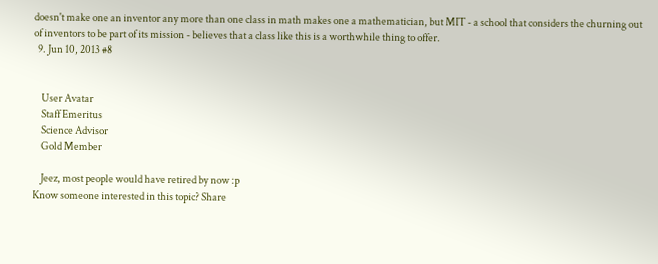doesn't make one an inventor any more than one class in math makes one a mathematician, but MIT - a school that considers the churning out of inventors to be part of its mission - believes that a class like this is a worthwhile thing to offer.
  9. Jun 10, 2013 #8


    User Avatar
    Staff Emeritus
    Science Advisor
    Gold Member

    Jeez, most people would have retired by now :p
Know someone interested in this topic? Share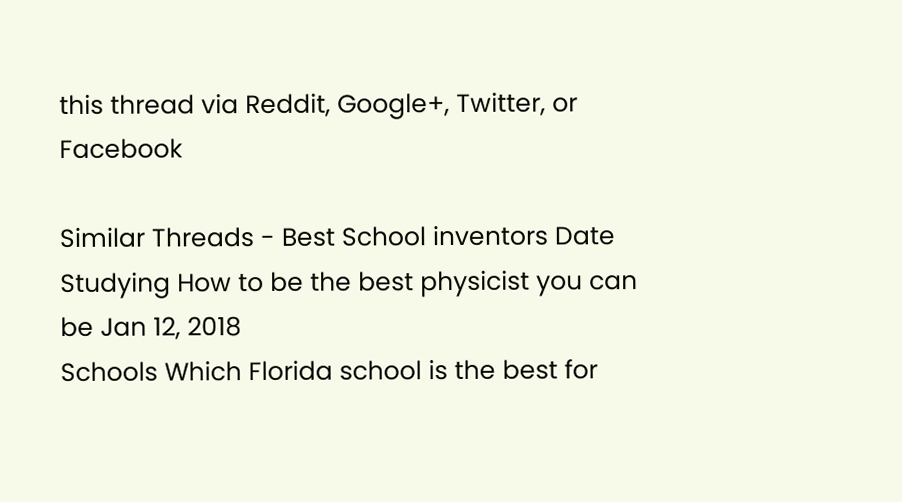this thread via Reddit, Google+, Twitter, or Facebook

Similar Threads - Best School inventors Date
Studying How to be the best physicist you can be Jan 12, 2018
Schools Which Florida school is the best for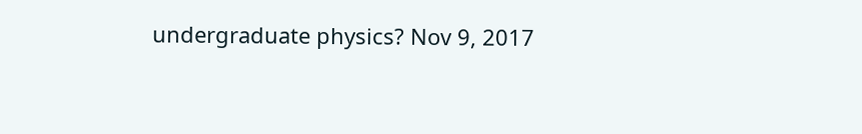undergraduate physics? Nov 9, 2017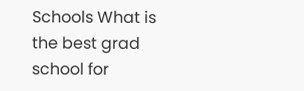Schools What is the best grad school for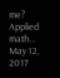me? Applied math... May 12, 2017